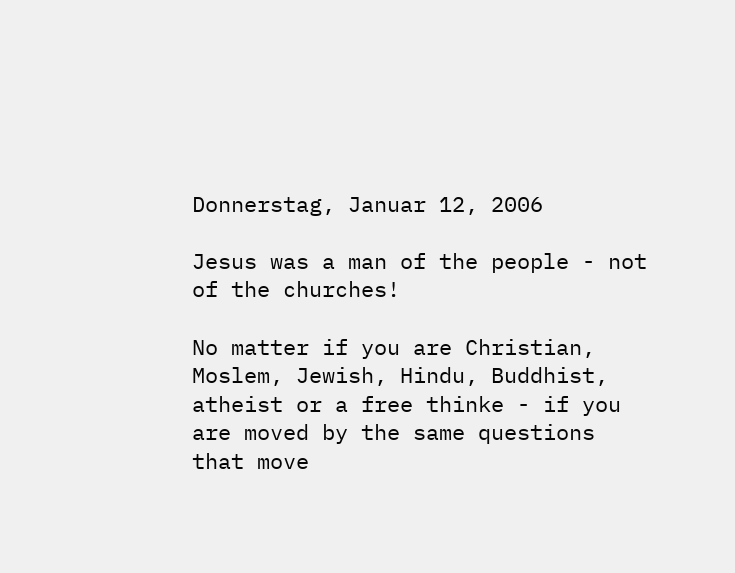Donnerstag, Januar 12, 2006

Jesus was a man of the people - not of the churches!

No matter if you are Christian, Moslem, Jewish, Hindu, Buddhist, atheist or a free thinke - if you are moved by the same questions that move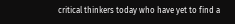critical thinkers today who have yet to find a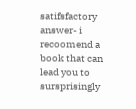satifsfactory answer- i recoomend a book that can lead you to sursprisingly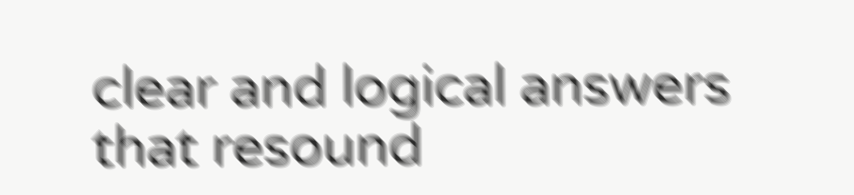clear and logical answers that resound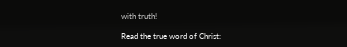with truth!

Read the true word of Christ: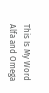This Is My Word Alfa and Omega